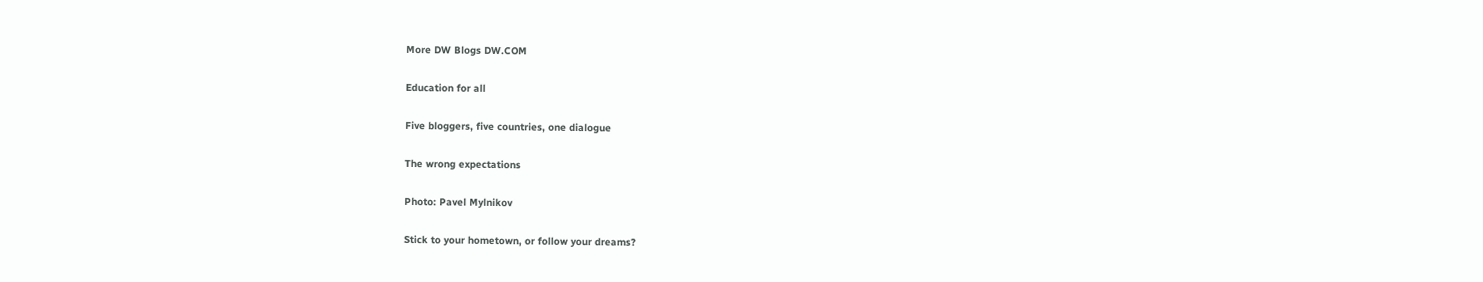More DW Blogs DW.COM

Education for all

Five bloggers, five countries, one dialogue

The wrong expectations

Photo: Pavel Mylnikov

Stick to your hometown, or follow your dreams?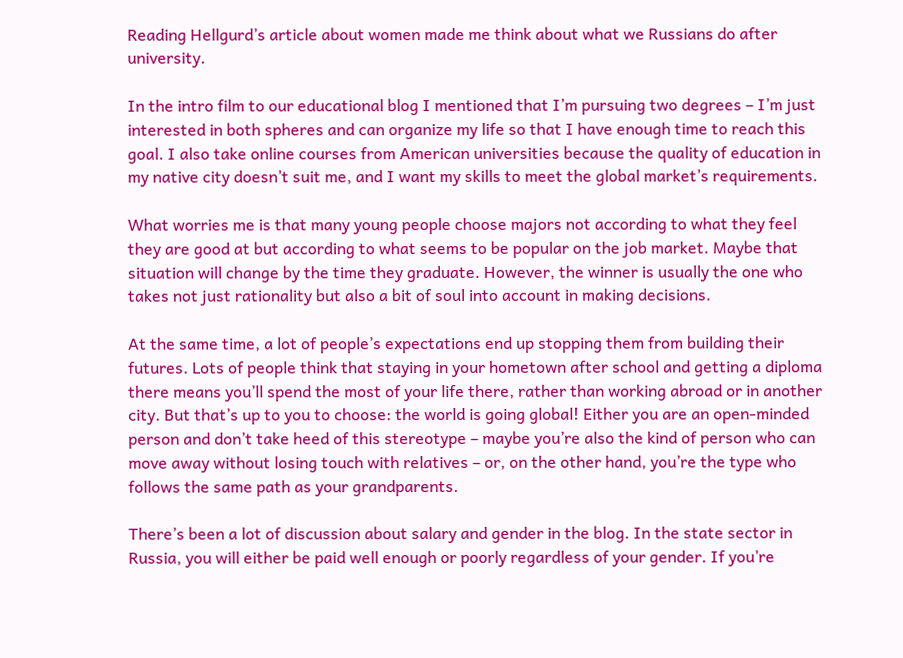Reading Hellgurd’s article about women made me think about what we Russians do after university.

In the intro film to our educational blog I mentioned that I’m pursuing two degrees – I’m just interested in both spheres and can organize my life so that I have enough time to reach this goal. I also take online courses from American universities because the quality of education in my native city doesn’t suit me, and I want my skills to meet the global market’s requirements.

What worries me is that many young people choose majors not according to what they feel they are good at but according to what seems to be popular on the job market. Maybe that situation will change by the time they graduate. However, the winner is usually the one who takes not just rationality but also a bit of soul into account in making decisions.

At the same time, a lot of people’s expectations end up stopping them from building their futures. Lots of people think that staying in your hometown after school and getting a diploma there means you’ll spend the most of your life there, rather than working abroad or in another city. But that’s up to you to choose: the world is going global! Either you are an open-minded person and don’t take heed of this stereotype – maybe you’re also the kind of person who can move away without losing touch with relatives – or, on the other hand, you’re the type who follows the same path as your grandparents.

There’s been a lot of discussion about salary and gender in the blog. In the state sector in Russia, you will either be paid well enough or poorly regardless of your gender. If you’re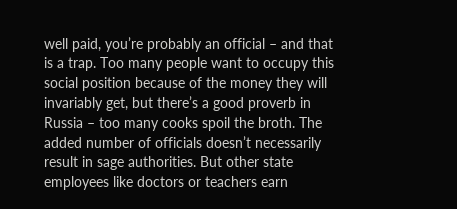well paid, you’re probably an official – and that is a trap. Too many people want to occupy this social position because of the money they will invariably get, but there’s a good proverb in Russia – too many cooks spoil the broth. The added number of officials doesn’t necessarily result in sage authorities. But other state employees like doctors or teachers earn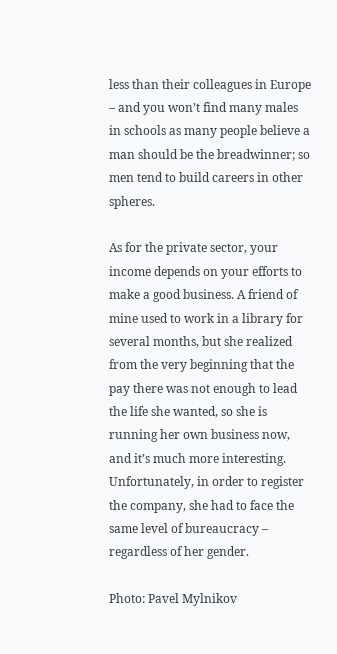less than their colleagues in Europe – and you won’t find many males in schools as many people believe a man should be the breadwinner; so men tend to build careers in other spheres.

As for the private sector, your income depends on your efforts to make a good business. A friend of mine used to work in a library for several months, but she realized from the very beginning that the pay there was not enough to lead the life she wanted, so she is running her own business now, and it’s much more interesting. Unfortunately, in order to register the company, she had to face the same level of bureaucracy – regardless of her gender.

Photo: Pavel Mylnikov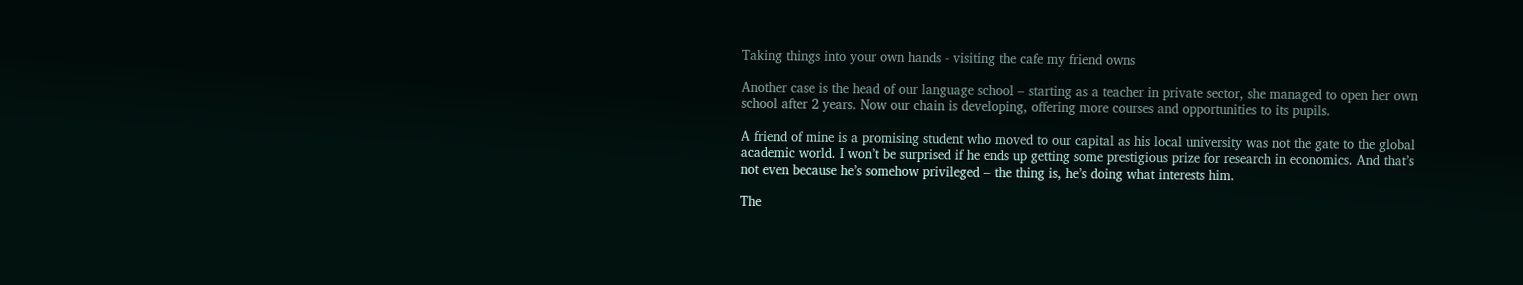Taking things into your own hands - visiting the cafe my friend owns

Another case is the head of our language school – starting as a teacher in private sector, she managed to open her own school after 2 years. Now our chain is developing, offering more courses and opportunities to its pupils.

A friend of mine is a promising student who moved to our capital as his local university was not the gate to the global academic world. I won’t be surprised if he ends up getting some prestigious prize for research in economics. And that’s not even because he’s somehow privileged – the thing is, he’s doing what interests him.

The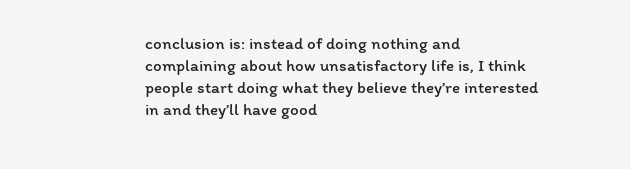conclusion is: instead of doing nothing and complaining about how unsatisfactory life is, I think people start doing what they believe they’re interested in and they’ll have good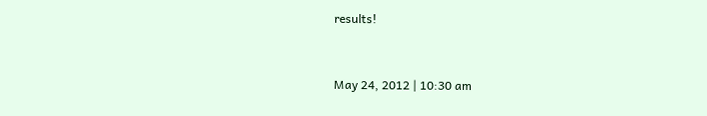results!


May 24, 2012 | 10:30 am